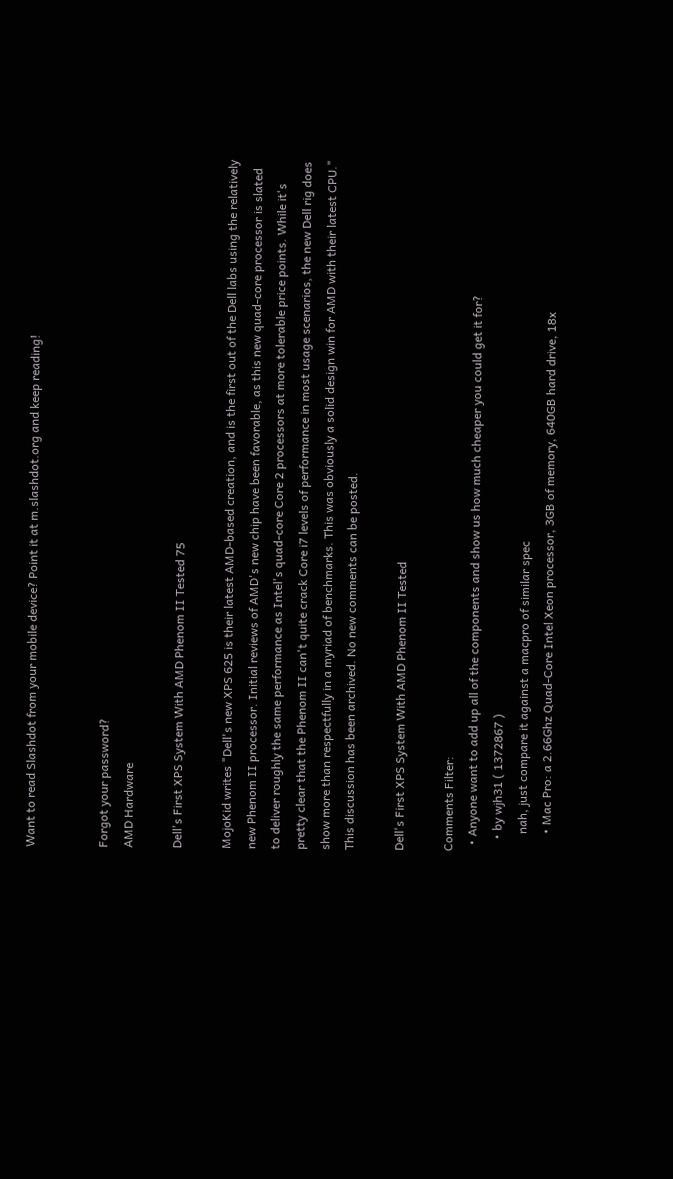Want to read Slashdot from your mobile device? Point it at m.slashdot.org and keep reading!


Forgot your password?
AMD Hardware

Dell's First XPS System With AMD Phenom II Tested 75

MojoKid writes "Dell's new XPS 625 is their latest AMD-based creation, and is the first out of the Dell labs using the relatively new Phenom II processor. Initial reviews of AMD's new chip have been favorable, as this new quad-core processor is slated to deliver roughly the same performance as Intel's quad-core Core 2 processors at more tolerable price points. While it's pretty clear that the Phenom II can't quite crack Core i7 levels of performance in most usage scenarios, the new Dell rig does show more than respectfully in a myriad of benchmarks. This was obviously a solid design win for AMD with their latest CPU."
This discussion has been archived. No new comments can be posted.

Dell's First XPS System With AMD Phenom II Tested

Comments Filter:
  • Anyone want to add up all of the components and show us how much cheaper you could get it for?
    • by wjh31 ( 1372867 )
      nah, just compare it against a macpro of similar spec
      • Mac Pro: a 2.66Ghz Quad-Core Intel Xeon processor, 3GB of memory, 640GB hard drive, 18x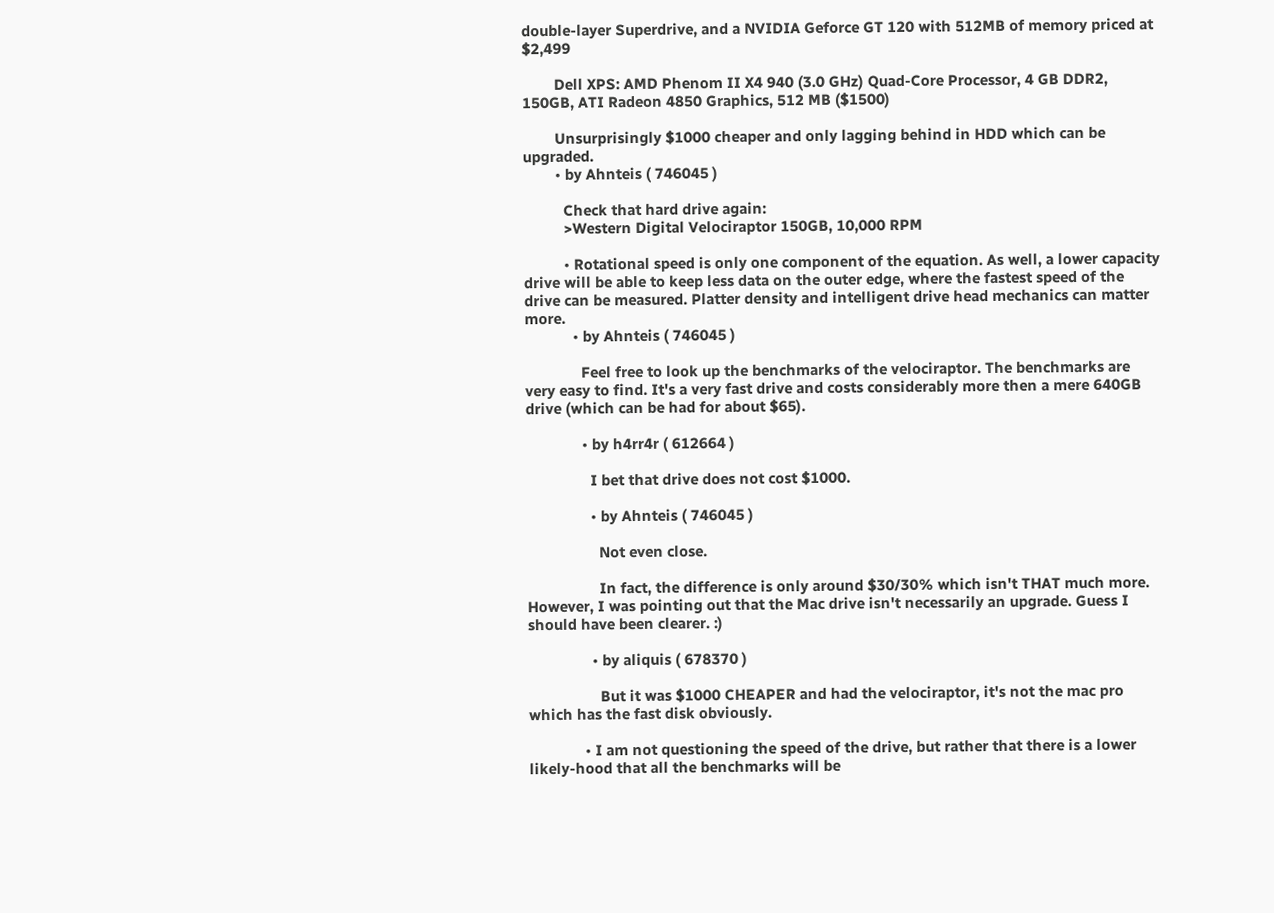double-layer Superdrive, and a NVIDIA Geforce GT 120 with 512MB of memory priced at $2,499

        Dell XPS: AMD Phenom II X4 940 (3.0 GHz) Quad-Core Processor, 4 GB DDR2, 150GB, ATI Radeon 4850 Graphics, 512 MB ($1500)

        Unsurprisingly $1000 cheaper and only lagging behind in HDD which can be upgraded.
        • by Ahnteis ( 746045 )

          Check that hard drive again:
          >Western Digital Velociraptor 150GB, 10,000 RPM

          • Rotational speed is only one component of the equation. As well, a lower capacity drive will be able to keep less data on the outer edge, where the fastest speed of the drive can be measured. Platter density and intelligent drive head mechanics can matter more.
            • by Ahnteis ( 746045 )

              Feel free to look up the benchmarks of the velociraptor. The benchmarks are very easy to find. It's a very fast drive and costs considerably more then a mere 640GB drive (which can be had for about $65).

              • by h4rr4r ( 612664 )

                I bet that drive does not cost $1000.

                • by Ahnteis ( 746045 )

                  Not even close.

                  In fact, the difference is only around $30/30% which isn't THAT much more. However, I was pointing out that the Mac drive isn't necessarily an upgrade. Guess I should have been clearer. :)

                • by aliquis ( 678370 )

                  But it was $1000 CHEAPER and had the velociraptor, it's not the mac pro which has the fast disk obviously.

              • I am not questioning the speed of the drive, but rather that there is a lower likely-hood that all the benchmarks will be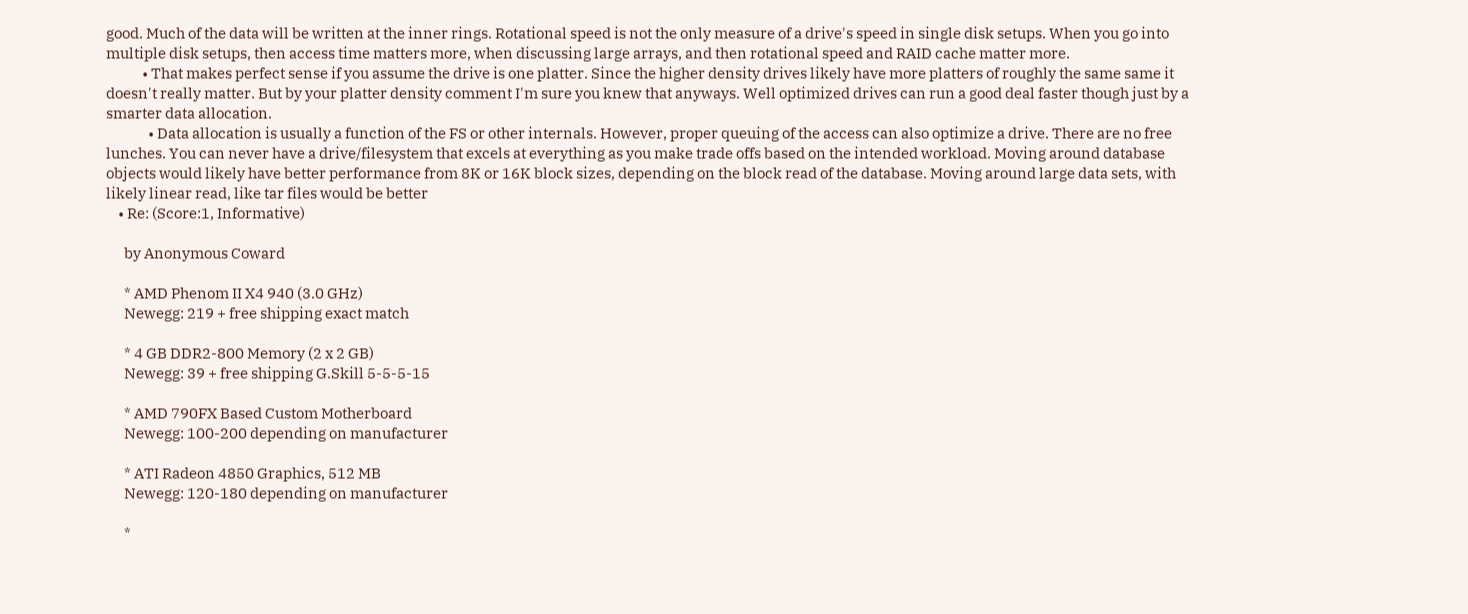good. Much of the data will be written at the inner rings. Rotational speed is not the only measure of a drive's speed in single disk setups. When you go into multiple disk setups, then access time matters more, when discussing large arrays, and then rotational speed and RAID cache matter more.
            • That makes perfect sense if you assume the drive is one platter. Since the higher density drives likely have more platters of roughly the same same it doesn't really matter. But by your platter density comment I'm sure you knew that anyways. Well optimized drives can run a good deal faster though just by a smarter data allocation.
              • Data allocation is usually a function of the FS or other internals. However, proper queuing of the access can also optimize a drive. There are no free lunches. You can never have a drive/filesystem that excels at everything as you make trade offs based on the intended workload. Moving around database objects would likely have better performance from 8K or 16K block sizes, depending on the block read of the database. Moving around large data sets, with likely linear read, like tar files would be better
    • Re: (Score:1, Informative)

      by Anonymous Coward

      * AMD Phenom II X4 940 (3.0 GHz)
      Newegg: 219 + free shipping exact match

      * 4 GB DDR2-800 Memory (2 x 2 GB)
      Newegg: 39 + free shipping G.Skill 5-5-5-15

      * AMD 790FX Based Custom Motherboard
      Newegg: 100-200 depending on manufacturer

      * ATI Radeon 4850 Graphics, 512 MB
      Newegg: 120-180 depending on manufacturer

      *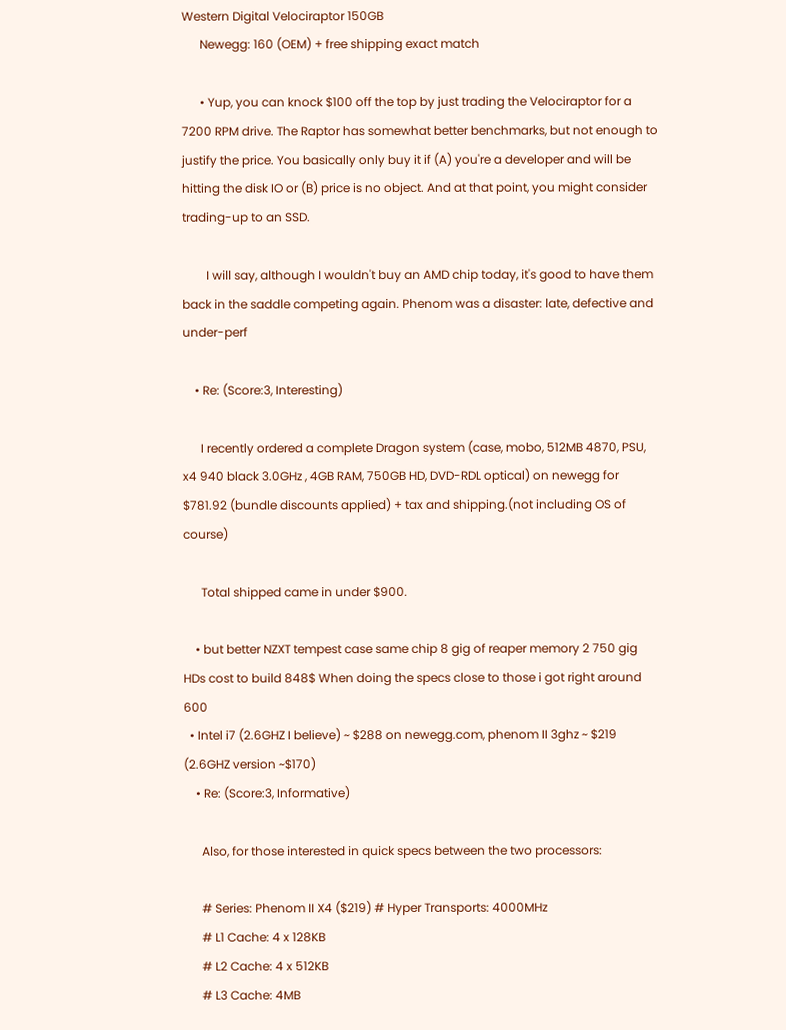Western Digital Velociraptor 150GB
      Newegg: 160 (OEM) + free shipping exact match

      • Yup, you can knock $100 off the top by just trading the Velociraptor for a 7200 RPM drive. The Raptor has somewhat better benchmarks, but not enough to justify the price. You basically only buy it if (A) you're a developer and will be hitting the disk IO or (B) price is no object. And at that point, you might consider trading-up to an SSD.

        I will say, although I wouldn't buy an AMD chip today, it's good to have them back in the saddle competing again. Phenom was a disaster: late, defective and under-perf

    • Re: (Score:3, Interesting)

      I recently ordered a complete Dragon system (case, mobo, 512MB 4870, PSU, x4 940 black 3.0GHz , 4GB RAM, 750GB HD, DVD-RDL optical) on newegg for $781.92 (bundle discounts applied) + tax and shipping.(not including OS of course)

      Total shipped came in under $900.

    • but better NZXT tempest case same chip 8 gig of reaper memory 2 750 gig HDs cost to build 848$ When doing the specs close to those i got right around 600
  • Intel i7 (2.6GHZ I believe) ~ $288 on newegg.com, phenom II 3ghz ~ $219 (2.6GHZ version ~$170)
    • Re: (Score:3, Informative)

      Also, for those interested in quick specs between the two processors:

      # Series: Phenom II X4 ($219) # Hyper Transports: 4000MHz
      # L1 Cache: 4 x 128KB
      # L2 Cache: 4 x 512KB
      # L3 Cache: 4MB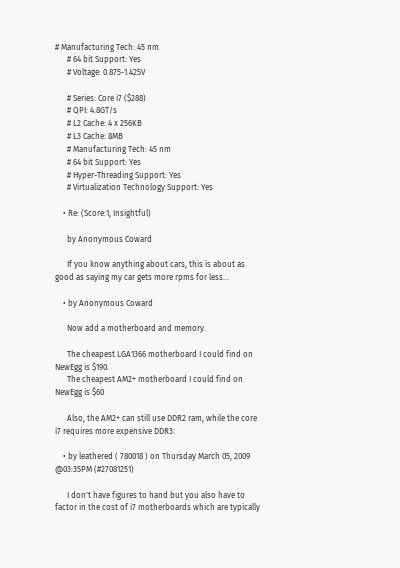# Manufacturing Tech: 45 nm
      # 64 bit Support: Yes
      # Voltage: 0.875-1.425V

      # Series: Core i7 ($288)
      # QPI: 4.8GT/s
      # L2 Cache: 4 x 256KB
      # L3 Cache: 8MB
      # Manufacturing Tech: 45 nm
      # 64 bit Support: Yes
      # Hyper-Threading Support: Yes
      # Virtualization Technology Support: Yes

    • Re: (Score:1, Insightful)

      by Anonymous Coward

      If you know anything about cars, this is about as good as saying my car gets more rpms for less...

    • by Anonymous Coward

      Now add a motherboard and memory.

      The cheapest LGA1366 motherboard I could find on NewEgg is $190.
      The cheapest AM2+ motherboard I could find on NewEgg is $60

      Also, the AM2+ can still use DDR2 ram, while the core i7 requires more expensive DDR3.

    • by leathered ( 780018 ) on Thursday March 05, 2009 @03:35PM (#27081251)

      I don't have figures to hand but you also have to factor in the cost of i7 motherboards which are typically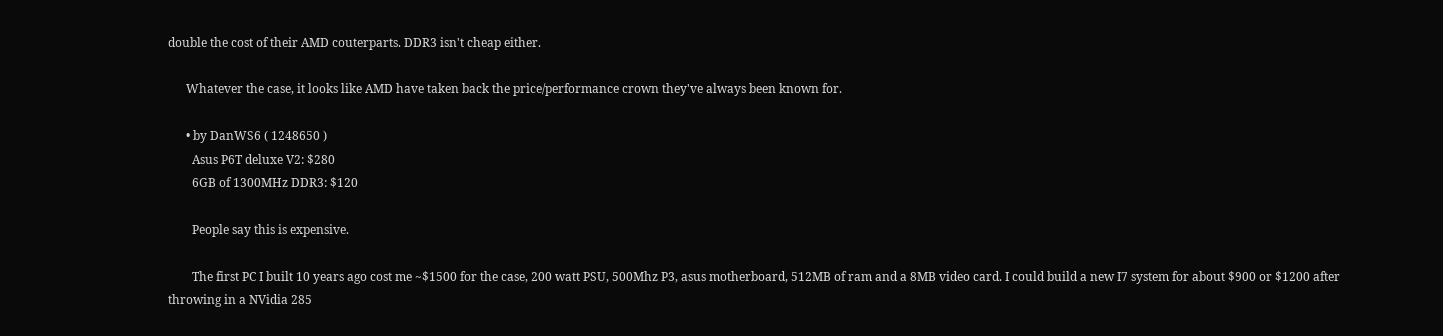double the cost of their AMD couterparts. DDR3 isn't cheap either.

      Whatever the case, it looks like AMD have taken back the price/performance crown they've always been known for.

      • by DanWS6 ( 1248650 )
        Asus P6T deluxe V2: $280
        6GB of 1300MHz DDR3: $120

        People say this is expensive.

        The first PC I built 10 years ago cost me ~$1500 for the case, 200 watt PSU, 500Mhz P3, asus motherboard, 512MB of ram and a 8MB video card. I could build a new I7 system for about $900 or $1200 after throwing in a NVidia 285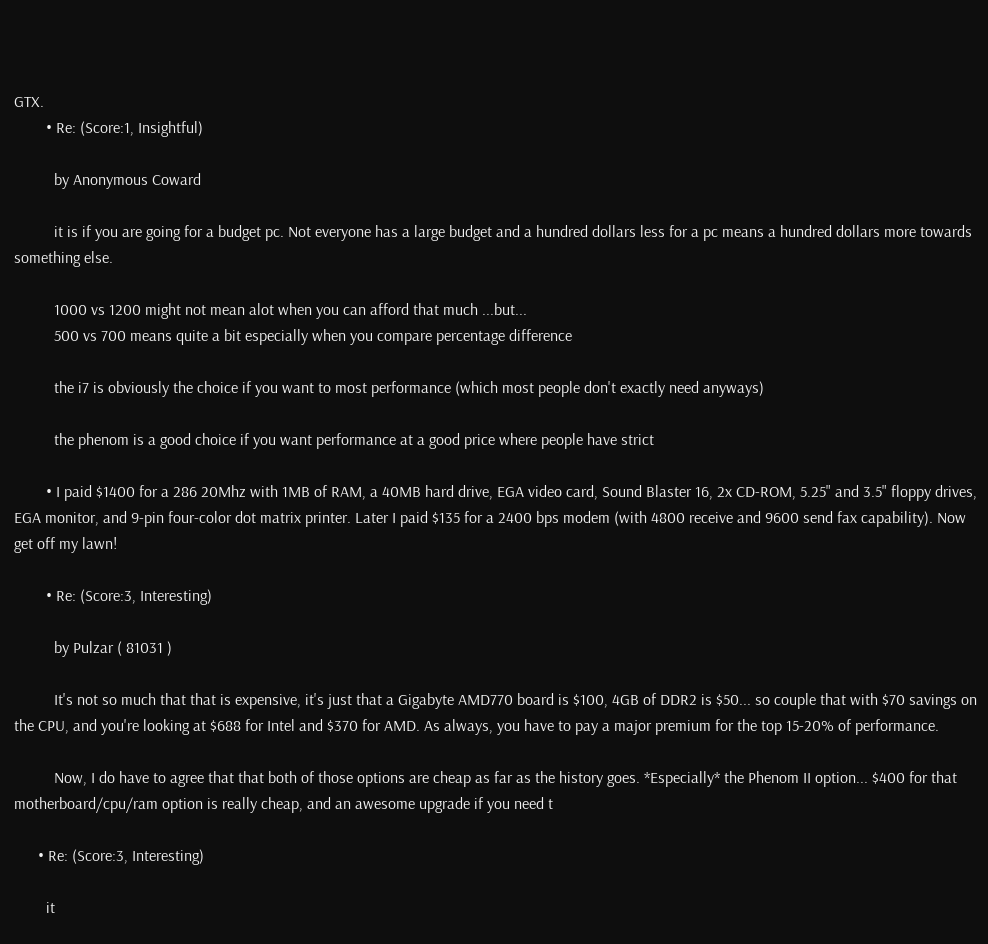GTX.
        • Re: (Score:1, Insightful)

          by Anonymous Coward

          it is if you are going for a budget pc. Not everyone has a large budget and a hundred dollars less for a pc means a hundred dollars more towards something else.

          1000 vs 1200 might not mean alot when you can afford that much ...but...
          500 vs 700 means quite a bit especially when you compare percentage difference

          the i7 is obviously the choice if you want to most performance (which most people don't exactly need anyways)

          the phenom is a good choice if you want performance at a good price where people have strict

        • I paid $1400 for a 286 20Mhz with 1MB of RAM, a 40MB hard drive, EGA video card, Sound Blaster 16, 2x CD-ROM, 5.25" and 3.5" floppy drives, EGA monitor, and 9-pin four-color dot matrix printer. Later I paid $135 for a 2400 bps modem (with 4800 receive and 9600 send fax capability). Now get off my lawn!

        • Re: (Score:3, Interesting)

          by Pulzar ( 81031 )

          It's not so much that that is expensive, it's just that a Gigabyte AMD770 board is $100, 4GB of DDR2 is $50... so couple that with $70 savings on the CPU, and you're looking at $688 for Intel and $370 for AMD. As always, you have to pay a major premium for the top 15-20% of performance.

          Now, I do have to agree that that both of those options are cheap as far as the history goes. *Especially* the Phenom II option... $400 for that motherboard/cpu/ram option is really cheap, and an awesome upgrade if you need t

      • Re: (Score:3, Interesting)

        it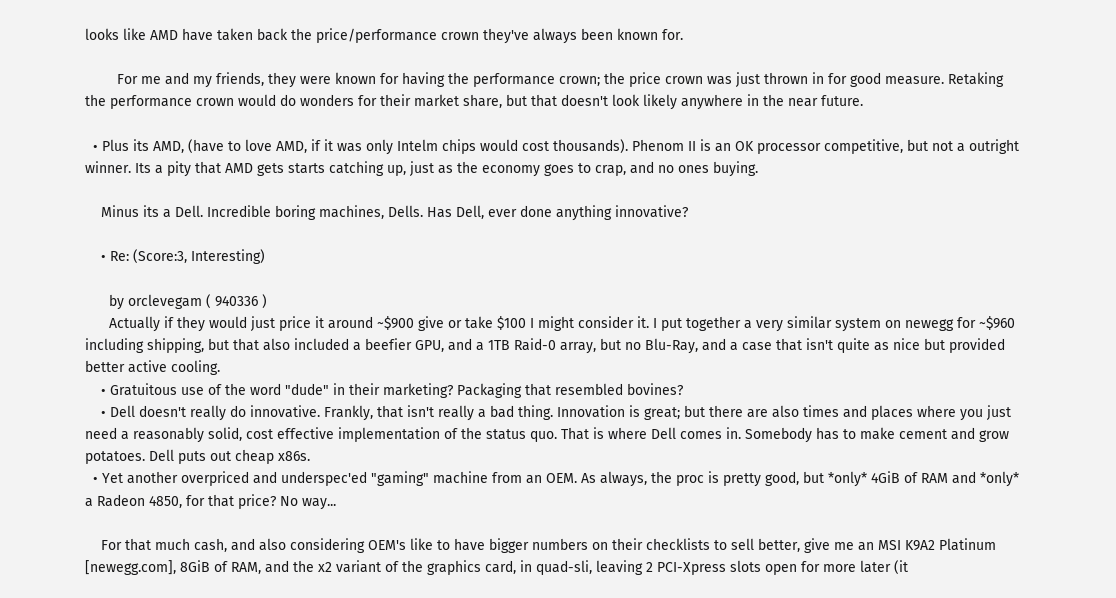looks like AMD have taken back the price/performance crown they've always been known for.

        For me and my friends, they were known for having the performance crown; the price crown was just thrown in for good measure. Retaking the performance crown would do wonders for their market share, but that doesn't look likely anywhere in the near future.

  • Plus its AMD, (have to love AMD, if it was only Intelm chips would cost thousands). Phenom II is an OK processor competitive, but not a outright winner. Its a pity that AMD gets starts catching up, just as the economy goes to crap, and no ones buying.

    Minus its a Dell. Incredible boring machines, Dells. Has Dell, ever done anything innovative?

    • Re: (Score:3, Interesting)

      by orclevegam ( 940336 )
      Actually if they would just price it around ~$900 give or take $100 I might consider it. I put together a very similar system on newegg for ~$960 including shipping, but that also included a beefier GPU, and a 1TB Raid-0 array, but no Blu-Ray, and a case that isn't quite as nice but provided better active cooling.
    • Gratuitous use of the word "dude" in their marketing? Packaging that resembled bovines?
    • Dell doesn't really do innovative. Frankly, that isn't really a bad thing. Innovation is great; but there are also times and places where you just need a reasonably solid, cost effective implementation of the status quo. That is where Dell comes in. Somebody has to make cement and grow potatoes. Dell puts out cheap x86s.
  • Yet another overpriced and underspec'ed "gaming" machine from an OEM. As always, the proc is pretty good, but *only* 4GiB of RAM and *only* a Radeon 4850, for that price? No way...

    For that much cash, and also considering OEM's like to have bigger numbers on their checklists to sell better, give me an MSI K9A2 Platinum [newegg.com], 8GiB of RAM, and the x2 variant of the graphics card, in quad-sli, leaving 2 PCI-Xpress slots open for more later (it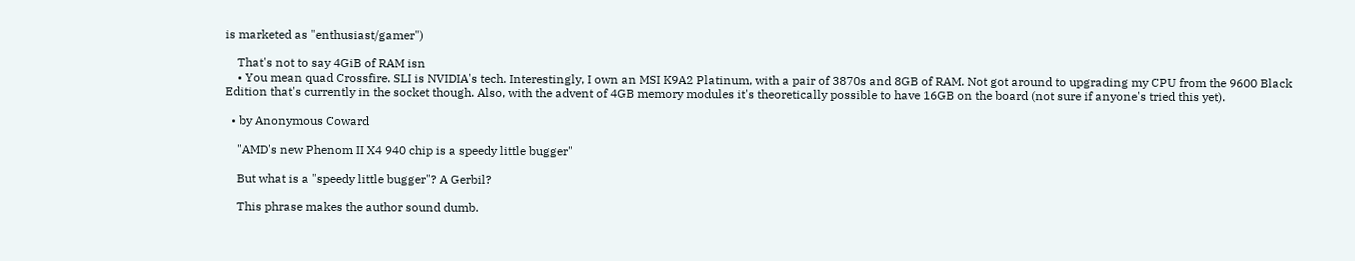is marketed as "enthusiast/gamer")

    That's not to say 4GiB of RAM isn
    • You mean quad Crossfire. SLI is NVIDIA's tech. Interestingly, I own an MSI K9A2 Platinum, with a pair of 3870s and 8GB of RAM. Not got around to upgrading my CPU from the 9600 Black Edition that's currently in the socket though. Also, with the advent of 4GB memory modules it's theoretically possible to have 16GB on the board (not sure if anyone's tried this yet).

  • by Anonymous Coward

    "AMD's new Phenom II X4 940 chip is a speedy little bugger"

    But what is a "speedy little bugger"? A Gerbil?

    This phrase makes the author sound dumb.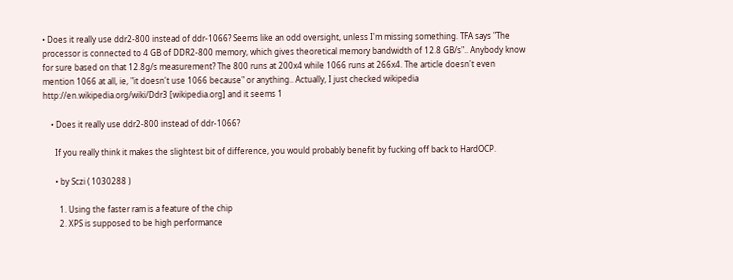• Does it really use ddr2-800 instead of ddr-1066? Seems like an odd oversight, unless I'm missing something. TFA says "The processor is connected to 4 GB of DDR2-800 memory, which gives theoretical memory bandwidth of 12.8 GB/s".. Anybody know for sure based on that 12.8g/s measurement? The 800 runs at 200x4 while 1066 runs at 266x4. The article doesn't even mention 1066 at all, ie, "it doesn't use 1066 because" or anything.. Actually, I just checked wikipedia http://en.wikipedia.org/wiki/Ddr3 [wikipedia.org] and it seems 1

    • Does it really use ddr2-800 instead of ddr-1066?

      If you really think it makes the slightest bit of difference, you would probably benefit by fucking off back to HardOCP.

      • by Sczi ( 1030288 )

        1. Using the faster ram is a feature of the chip
        2. XPS is supposed to be high performance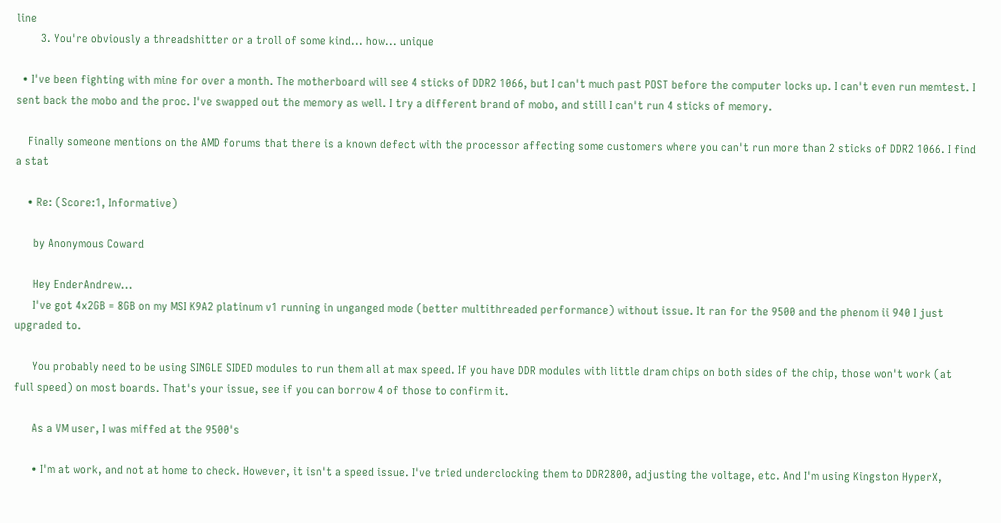line
        3. You're obviously a threadshitter or a troll of some kind... how... unique

  • I've been fighting with mine for over a month. The motherboard will see 4 sticks of DDR2 1066, but I can't much past POST before the computer locks up. I can't even run memtest. I sent back the mobo and the proc. I've swapped out the memory as well. I try a different brand of mobo, and still I can't run 4 sticks of memory.

    Finally someone mentions on the AMD forums that there is a known defect with the processor affecting some customers where you can't run more than 2 sticks of DDR2 1066. I find a stat

    • Re: (Score:1, Informative)

      by Anonymous Coward

      Hey EnderAndrew...
      I've got 4x2GB = 8GB on my MSI K9A2 platinum v1 running in unganged mode (better multithreaded performance) without issue. It ran for the 9500 and the phenom ii 940 I just upgraded to.

      You probably need to be using SINGLE SIDED modules to run them all at max speed. If you have DDR modules with little dram chips on both sides of the chip, those won't work (at full speed) on most boards. That's your issue, see if you can borrow 4 of those to confirm it.

      As a VM user, I was miffed at the 9500's

      • I'm at work, and not at home to check. However, it isn't a speed issue. I've tried underclocking them to DDR2800, adjusting the voltage, etc. And I'm using Kingston HyperX,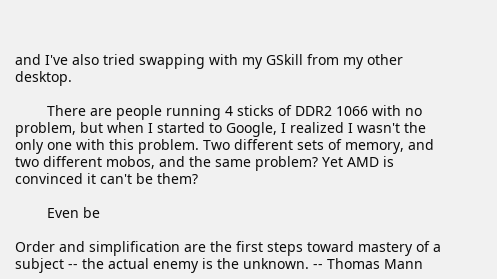and I've also tried swapping with my GSkill from my other desktop.

        There are people running 4 sticks of DDR2 1066 with no problem, but when I started to Google, I realized I wasn't the only one with this problem. Two different sets of memory, and two different mobos, and the same problem? Yet AMD is convinced it can't be them?

        Even be

Order and simplification are the first steps toward mastery of a subject -- the actual enemy is the unknown. -- Thomas Mann